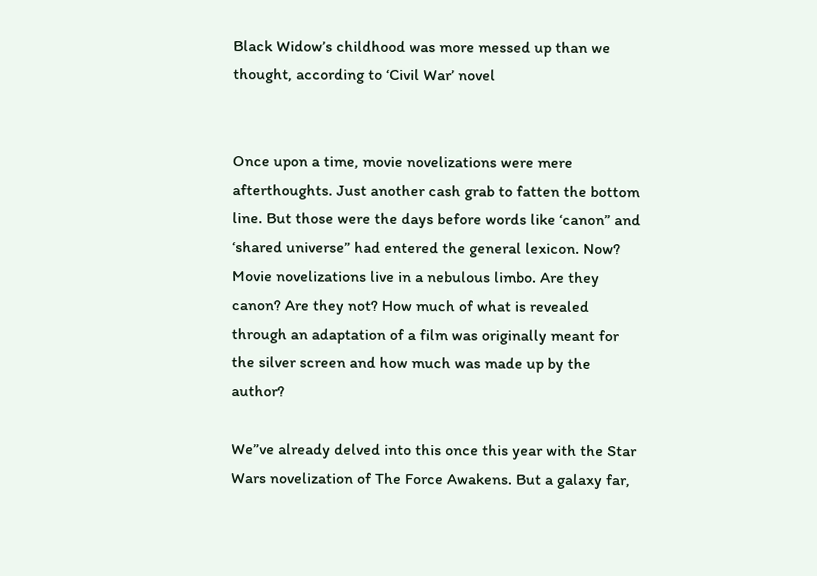Black Widow’s childhood was more messed up than we thought, according to ‘Civil War’ novel


Once upon a time, movie novelizations were mere afterthoughts. Just another cash grab to fatten the bottom line. But those were the days before words like ‘canon” and ‘shared universe” had entered the general lexicon. Now? Movie novelizations live in a nebulous limbo. Are they canon? Are they not? How much of what is revealed through an adaptation of a film was originally meant for the silver screen and how much was made up by the author?

We”ve already delved into this once this year with the Star Wars novelization of The Force Awakens. But a galaxy far,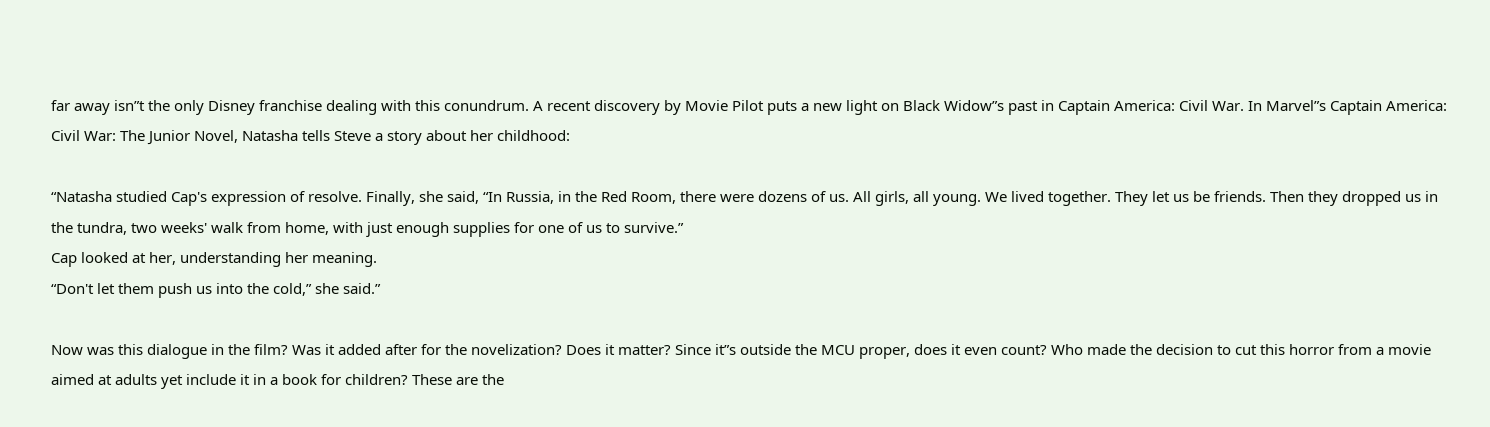far away isn”t the only Disney franchise dealing with this conundrum. A recent discovery by Movie Pilot puts a new light on Black Widow”s past in Captain America: Civil War. In Marvel”s Captain America: Civil War: The Junior Novel, Natasha tells Steve a story about her childhood:

“Natasha studied Cap's expression of resolve. Finally, she said, “In Russia, in the Red Room, there were dozens of us. All girls, all young. We lived together. They let us be friends. Then they dropped us in the tundra, two weeks' walk from home, with just enough supplies for one of us to survive.”
Cap looked at her, understanding her meaning.
“Don't let them push us into the cold,” she said.”

Now was this dialogue in the film? Was it added after for the novelization? Does it matter? Since it”s outside the MCU proper, does it even count? Who made the decision to cut this horror from a movie aimed at adults yet include it in a book for children? These are the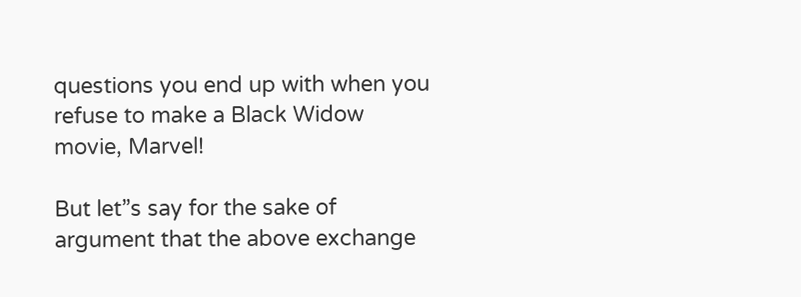questions you end up with when you refuse to make a Black Widow movie, Marvel!

But let”s say for the sake of argument that the above exchange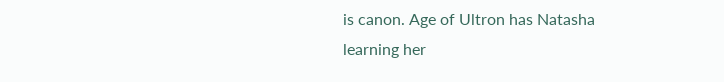is canon. Age of Ultron has Natasha learning her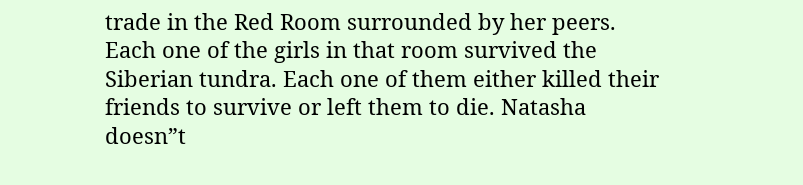trade in the Red Room surrounded by her peers. Each one of the girls in that room survived the Siberian tundra. Each one of them either killed their friends to survive or left them to die. Natasha doesn”t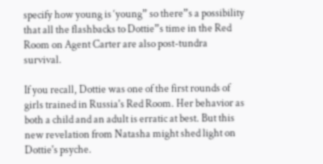specify how young is ‘young” so there”s a possibility that all the flashbacks to Dottie”s time in the Red Room on Agent Carter are also post-tundra survival.

If you recall, Dottie was one of the first rounds of girls trained in Russia's Red Room. Her behavior as both a child and an adult is erratic at best. But this new revelation from Natasha might shed light on Dottie's psyche.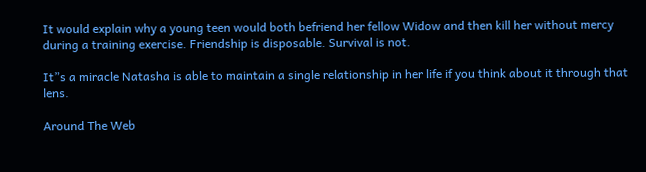It would explain why a young teen would both befriend her fellow Widow and then kill her without mercy during a training exercise. Friendship is disposable. Survival is not.

It”s a miracle Natasha is able to maintain a single relationship in her life if you think about it through that lens.

Around The Web